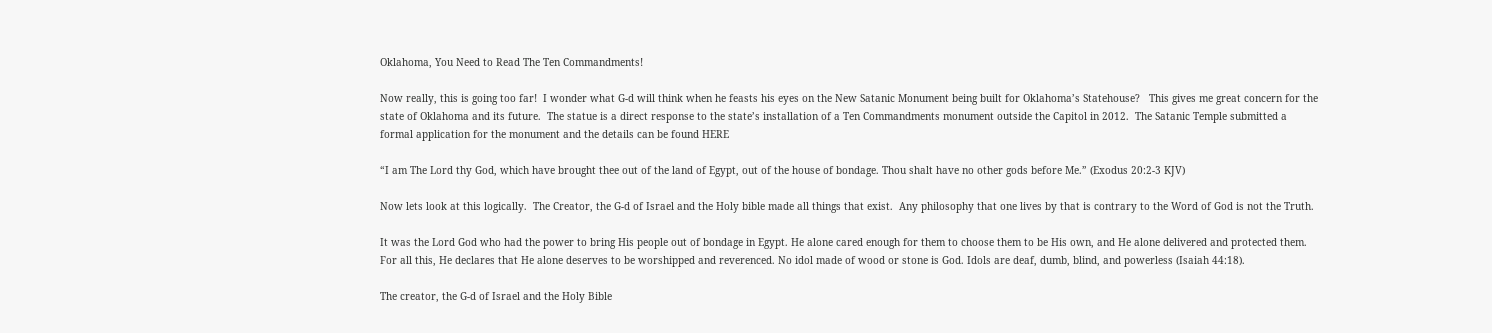Oklahoma, You Need to Read The Ten Commandments!

Now really, this is going too far!  I wonder what G-d will think when he feasts his eyes on the New Satanic Monument being built for Oklahoma’s Statehouse?   This gives me great concern for the state of Oklahoma and its future.  The statue is a direct response to the state’s installation of a Ten Commandments monument outside the Capitol in 2012.  The Satanic Temple submitted a formal application for the monument and the details can be found HERE

“I am The Lord thy God, which have brought thee out of the land of Egypt, out of the house of bondage. Thou shalt have no other gods before Me.” (Exodus 20:2-3 KJV)

Now lets look at this logically.  The Creator, the G-d of Israel and the Holy bible made all things that exist.  Any philosophy that one lives by that is contrary to the Word of God is not the Truth.

It was the Lord God who had the power to bring His people out of bondage in Egypt. He alone cared enough for them to choose them to be His own, and He alone delivered and protected them. For all this, He declares that He alone deserves to be worshipped and reverenced. No idol made of wood or stone is God. Idols are deaf, dumb, blind, and powerless (Isaiah 44:18).

The creator, the G-d of Israel and the Holy Bible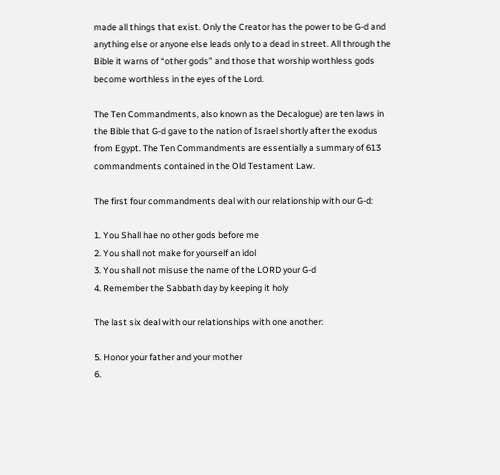made all things that exist. Only the Creator has the power to be G-d and anything else or anyone else leads only to a dead in street. All through the Bible it warns of “other gods” and those that worship worthless gods become worthless in the eyes of the Lord.

The Ten Commandments, also known as the Decalogue) are ten laws in the Bible that G-d gave to the nation of Israel shortly after the exodus from Egypt. The Ten Commandments are essentially a summary of 613 commandments contained in the Old Testament Law.

The first four commandments deal with our relationship with our G-d:

1. You Shall hae no other gods before me
2. You shall not make for yourself an idol
3. You shall not misuse the name of the LORD your G-d
4. Remember the Sabbath day by keeping it holy

The last six deal with our relationships with one another:

5. Honor your father and your mother
6.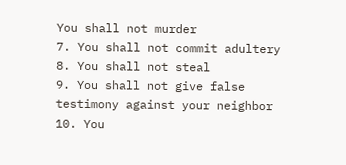You shall not murder
7. You shall not commit adultery
8. You shall not steal
9. You shall not give false testimony against your neighbor
10. You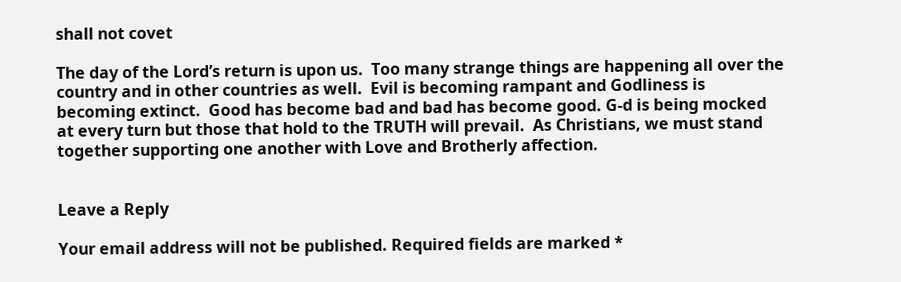shall not covet

The day of the Lord’s return is upon us.  Too many strange things are happening all over the country and in other countries as well.  Evil is becoming rampant and Godliness is becoming extinct.  Good has become bad and bad has become good. G-d is being mocked at every turn but those that hold to the TRUTH will prevail.  As Christians, we must stand together supporting one another with Love and Brotherly affection.


Leave a Reply

Your email address will not be published. Required fields are marked *